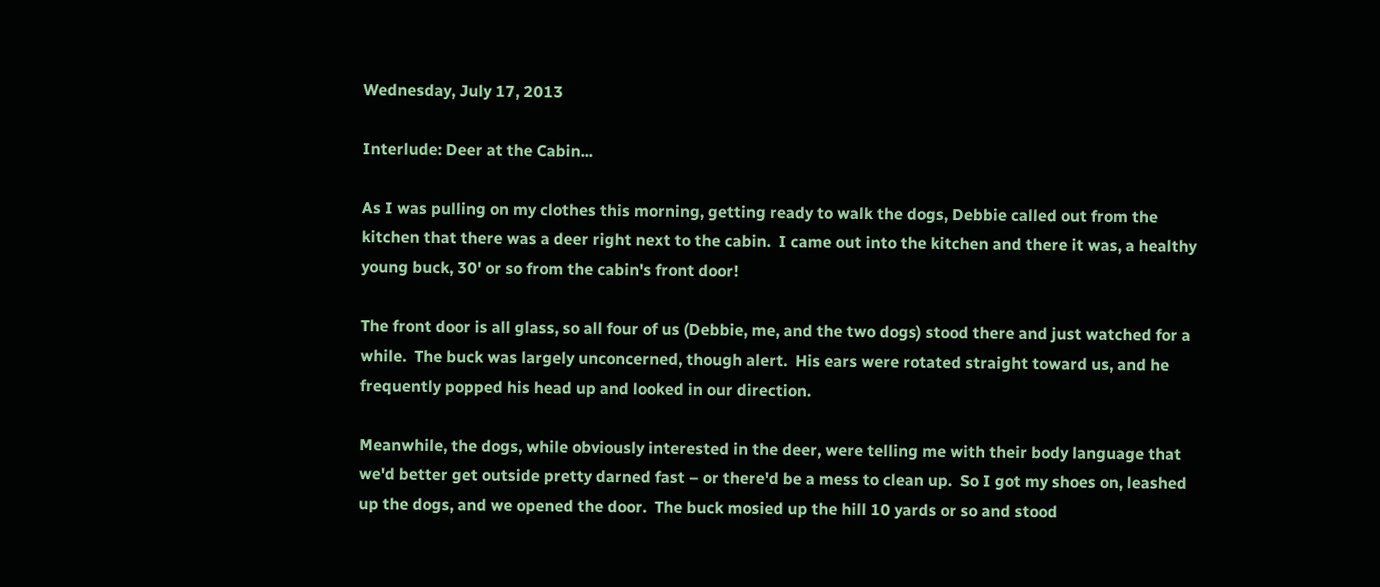Wednesday, July 17, 2013

Interlude: Deer at the Cabin...

As I was pulling on my clothes this morning, getting ready to walk the dogs, Debbie called out from the kitchen that there was a deer right next to the cabin.  I came out into the kitchen and there it was, a healthy young buck, 30' or so from the cabin's front door!

The front door is all glass, so all four of us (Debbie, me, and the two dogs) stood there and just watched for a while.  The buck was largely unconcerned, though alert.  His ears were rotated straight toward us, and he frequently popped his head up and looked in our direction.

Meanwhile, the dogs, while obviously interested in the deer, were telling me with their body language that we'd better get outside pretty darned fast – or there'd be a mess to clean up.  So I got my shoes on, leashed up the dogs, and we opened the door.  The buck mosied up the hill 10 yards or so and stood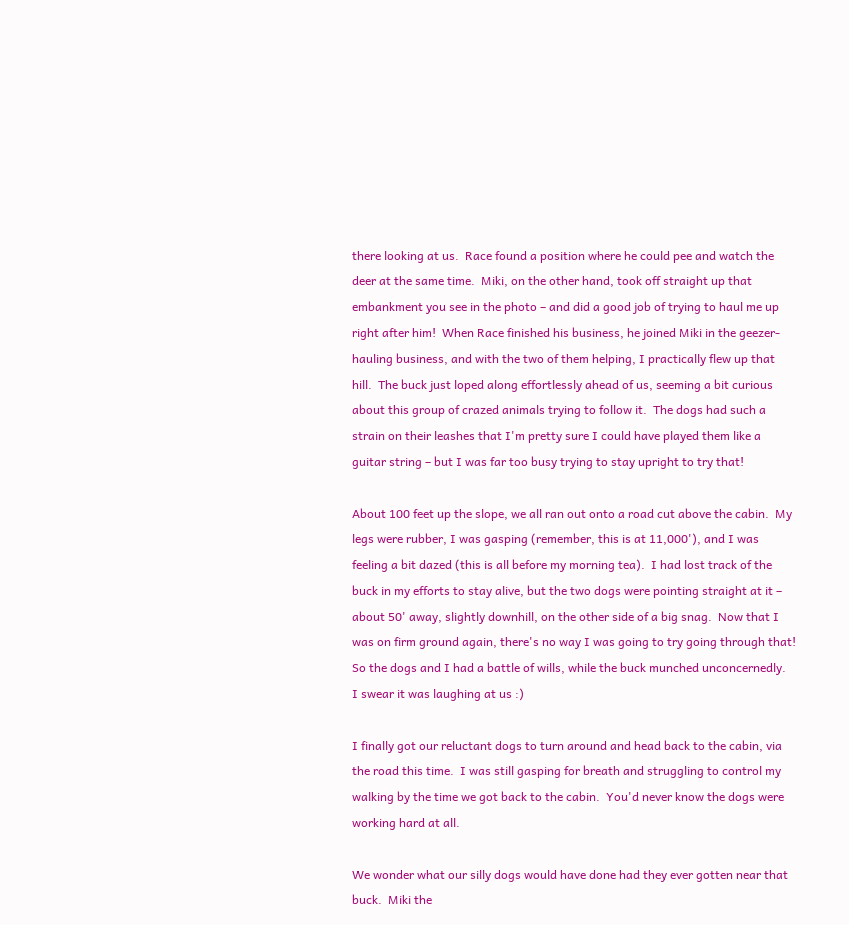there looking at us.  Race found a position where he could pee and watch the deer at the same time.  Miki, on the other hand, took off straight up that embankment you see in the photo – and did a good job of trying to haul me up right after him!  When Race finished his business, he joined Miki in the geezer-hauling business, and with the two of them helping, I practically flew up that hill.  The buck just loped along effortlessly ahead of us, seeming a bit curious about this group of crazed animals trying to follow it.  The dogs had such a strain on their leashes that I'm pretty sure I could have played them like a guitar string – but I was far too busy trying to stay upright to try that!

About 100 feet up the slope, we all ran out onto a road cut above the cabin.  My legs were rubber, I was gasping (remember, this is at 11,000'), and I was feeling a bit dazed (this is all before my morning tea).  I had lost track of the buck in my efforts to stay alive, but the two dogs were pointing straight at it – about 50' away, slightly downhill, on the other side of a big snag.  Now that I was on firm ground again, there's no way I was going to try going through that!  So the dogs and I had a battle of wills, while the buck munched unconcernedly.  I swear it was laughing at us :)

I finally got our reluctant dogs to turn around and head back to the cabin, via the road this time.  I was still gasping for breath and struggling to control my walking by the time we got back to the cabin.  You'd never know the dogs were working hard at all.

We wonder what our silly dogs would have done had they ever gotten near that buck.  Miki the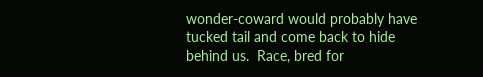wonder-coward would probably have tucked tail and come back to hide behind us.  Race, bred for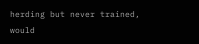herding but never trained, would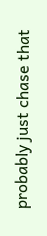probably just chase that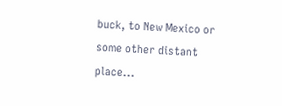buck, to New Mexico or some other distant place...